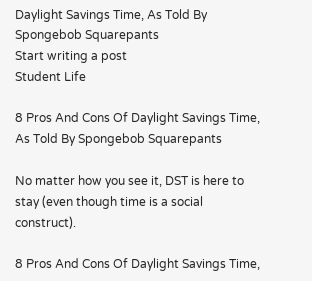Daylight Savings Time, As Told By Spongebob Squarepants
Start writing a post
Student Life

8 Pros And Cons Of Daylight Savings Time, As Told By Spongebob Squarepants

No matter how you see it, DST is here to stay (even though time is a social construct).

8 Pros And Cons Of Daylight Savings Time,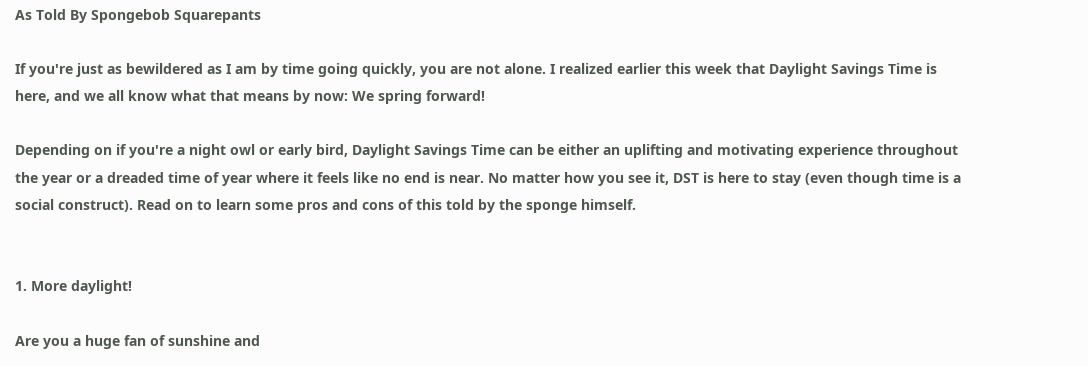As Told By Spongebob Squarepants

If you're just as bewildered as I am by time going quickly, you are not alone. I realized earlier this week that Daylight Savings Time is here, and we all know what that means by now: We spring forward!

Depending on if you're a night owl or early bird, Daylight Savings Time can be either an uplifting and motivating experience throughout the year or a dreaded time of year where it feels like no end is near. No matter how you see it, DST is here to stay (even though time is a social construct). Read on to learn some pros and cons of this told by the sponge himself.


1. More daylight!

Are you a huge fan of sunshine and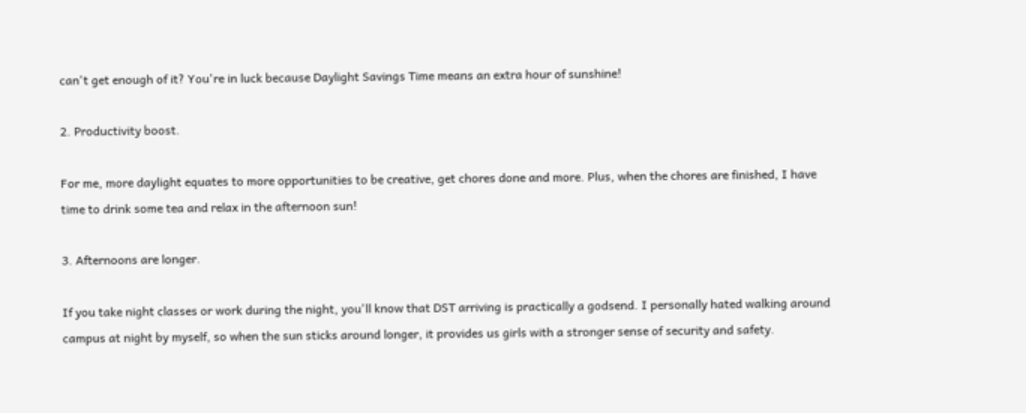can't get enough of it? You're in luck because Daylight Savings Time means an extra hour of sunshine!

2. Productivity boost.

For me, more daylight equates to more opportunities to be creative, get chores done and more. Plus, when the chores are finished, I have time to drink some tea and relax in the afternoon sun!

3. Afternoons are longer.

If you take night classes or work during the night, you'll know that DST arriving is practically a godsend. I personally hated walking around campus at night by myself, so when the sun sticks around longer, it provides us girls with a stronger sense of security and safety.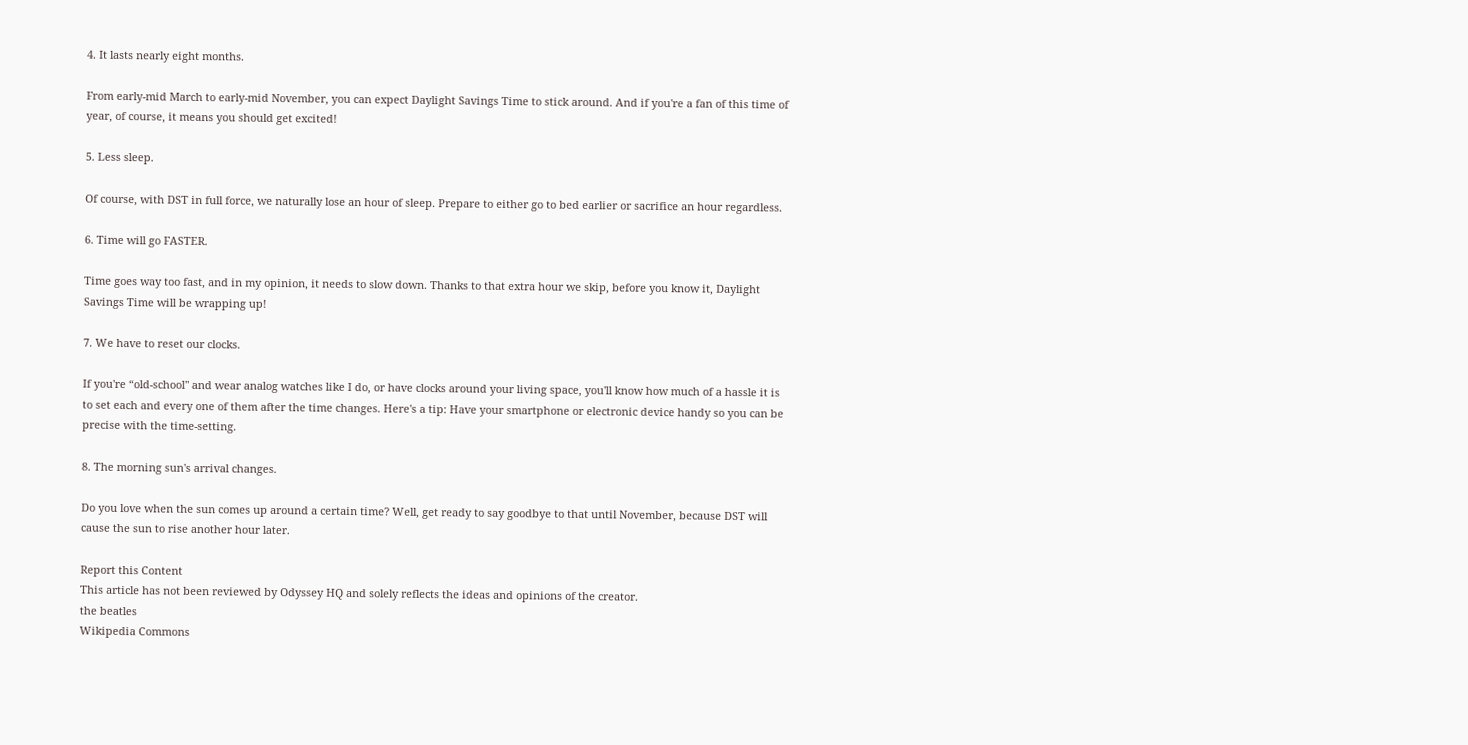4. It lasts nearly eight months.

From early-mid March to early-mid November, you can expect Daylight Savings Time to stick around. And if you're a fan of this time of year, of course, it means you should get excited!

5. Less sleep.

Of course, with DST in full force, we naturally lose an hour of sleep. Prepare to either go to bed earlier or sacrifice an hour regardless.

6. Time will go FASTER.

Time goes way too fast, and in my opinion, it needs to slow down. Thanks to that extra hour we skip, before you know it, Daylight Savings Time will be wrapping up!

7. We have to reset our clocks.

If you're “old-school" and wear analog watches like I do, or have clocks around your living space, you'll know how much of a hassle it is to set each and every one of them after the time changes. Here's a tip: Have your smartphone or electronic device handy so you can be precise with the time-setting.

8. The morning sun's arrival changes.

Do you love when the sun comes up around a certain time? Well, get ready to say goodbye to that until November, because DST will cause the sun to rise another hour later.

Report this Content
This article has not been reviewed by Odyssey HQ and solely reflects the ideas and opinions of the creator.
the beatles
Wikipedia Commons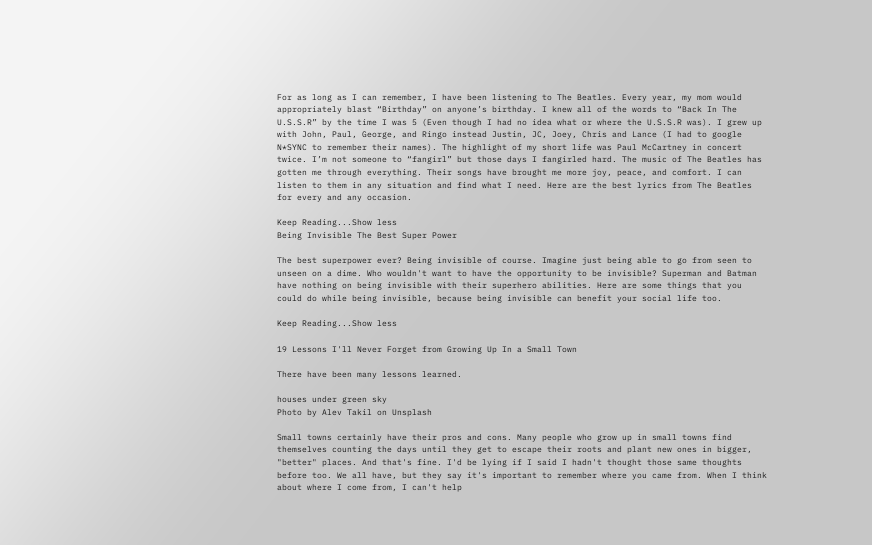For as long as I can remember, I have been listening to The Beatles. Every year, my mom would appropriately blast “Birthday” on anyone’s birthday. I knew all of the words to “Back In The U.S.S.R” by the time I was 5 (Even though I had no idea what or where the U.S.S.R was). I grew up with John, Paul, George, and Ringo instead Justin, JC, Joey, Chris and Lance (I had to google N*SYNC to remember their names). The highlight of my short life was Paul McCartney in concert twice. I’m not someone to “fangirl” but those days I fangirled hard. The music of The Beatles has gotten me through everything. Their songs have brought me more joy, peace, and comfort. I can listen to them in any situation and find what I need. Here are the best lyrics from The Beatles for every and any occasion.

Keep Reading...Show less
Being Invisible The Best Super Power

The best superpower ever? Being invisible of course. Imagine just being able to go from seen to unseen on a dime. Who wouldn't want to have the opportunity to be invisible? Superman and Batman have nothing on being invisible with their superhero abilities. Here are some things that you could do while being invisible, because being invisible can benefit your social life too.

Keep Reading...Show less

19 Lessons I'll Never Forget from Growing Up In a Small Town

There have been many lessons learned.

houses under green sky
Photo by Alev Takil on Unsplash

Small towns certainly have their pros and cons. Many people who grow up in small towns find themselves counting the days until they get to escape their roots and plant new ones in bigger, "better" places. And that's fine. I'd be lying if I said I hadn't thought those same thoughts before too. We all have, but they say it's important to remember where you came from. When I think about where I come from, I can't help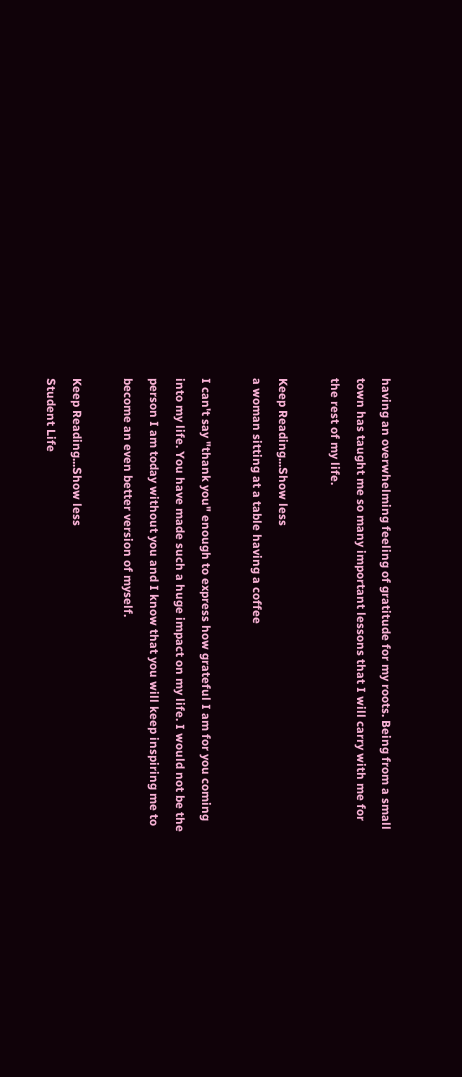having an overwhelming feeling of gratitude for my roots. Being from a small town has taught me so many important lessons that I will carry with me for the rest of my life.

Keep Reading...Show less
a woman sitting at a table having a coffee

I can't say "thank you" enough to express how grateful I am for you coming into my life. You have made such a huge impact on my life. I would not be the person I am today without you and I know that you will keep inspiring me to become an even better version of myself.

Keep Reading...Show less
Student Life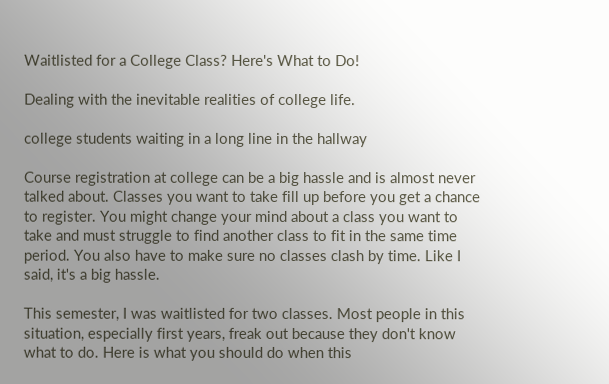Waitlisted for a College Class? Here's What to Do!

Dealing with the inevitable realities of college life.

college students waiting in a long line in the hallway

Course registration at college can be a big hassle and is almost never talked about. Classes you want to take fill up before you get a chance to register. You might change your mind about a class you want to take and must struggle to find another class to fit in the same time period. You also have to make sure no classes clash by time. Like I said, it's a big hassle.

This semester, I was waitlisted for two classes. Most people in this situation, especially first years, freak out because they don't know what to do. Here is what you should do when this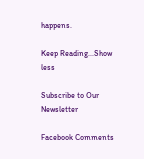happens.

Keep Reading...Show less

Subscribe to Our Newsletter

Facebook Comments